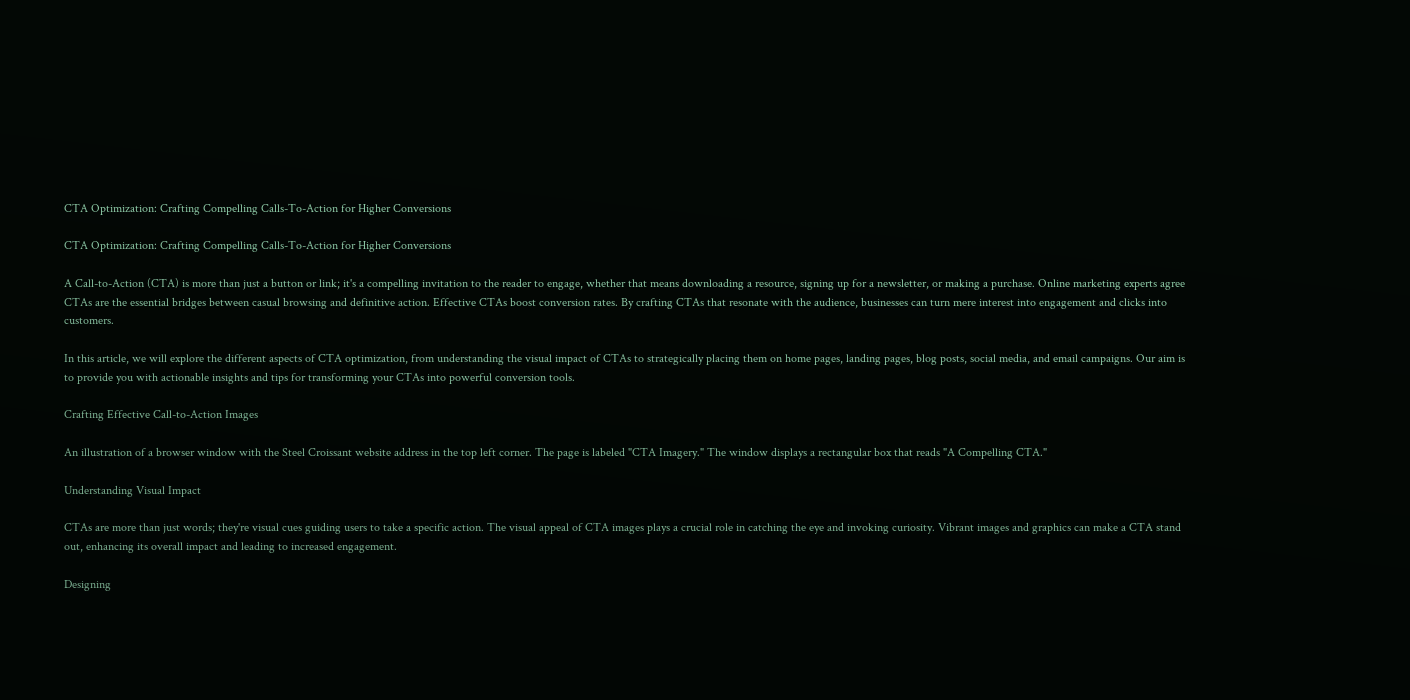CTA Optimization: Crafting Compelling Calls-To-Action for Higher Conversions

CTA Optimization: Crafting Compelling Calls-To-Action for Higher Conversions

A Call-to-Action (CTA) is more than just a button or link; it's a compelling invitation to the reader to engage, whether that means downloading a resource, signing up for a newsletter, or making a purchase. Online marketing experts agree CTAs are the essential bridges between casual browsing and definitive action. Effective CTAs boost conversion rates. By crafting CTAs that resonate with the audience, businesses can turn mere interest into engagement and clicks into customers.

In this article, we will explore the different aspects of CTA optimization, from understanding the visual impact of CTAs to strategically placing them on home pages, landing pages, blog posts, social media, and email campaigns. Our aim is to provide you with actionable insights and tips for transforming your CTAs into powerful conversion tools.

Crafting Effective Call-to-Action Images

An illustration of a browser window with the Steel Croissant website address in the top left corner. The page is labeled "CTA Imagery." The window displays a rectangular box that reads "A Compelling CTA."

Understanding Visual Impact

CTAs are more than just words; they're visual cues guiding users to take a specific action. The visual appeal of CTA images plays a crucial role in catching the eye and invoking curiosity. Vibrant images and graphics can make a CTA stand out, enhancing its overall impact and leading to increased engagement.

Designing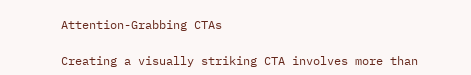Attention-Grabbing CTAs

Creating a visually striking CTA involves more than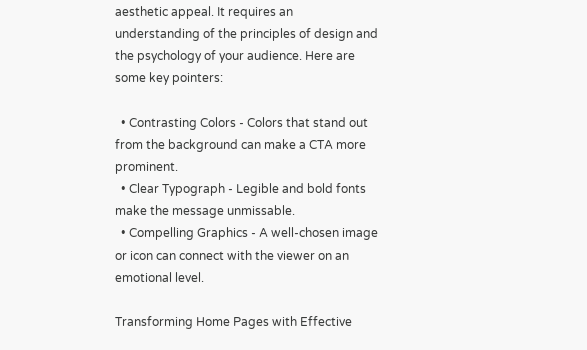aesthetic appeal. It requires an understanding of the principles of design and the psychology of your audience. Here are some key pointers:

  • Contrasting Colors - Colors that stand out from the background can make a CTA more prominent.
  • Clear Typograph - Legible and bold fonts make the message unmissable.
  • Compelling Graphics - A well-chosen image or icon can connect with the viewer on an emotional level.

Transforming Home Pages with Effective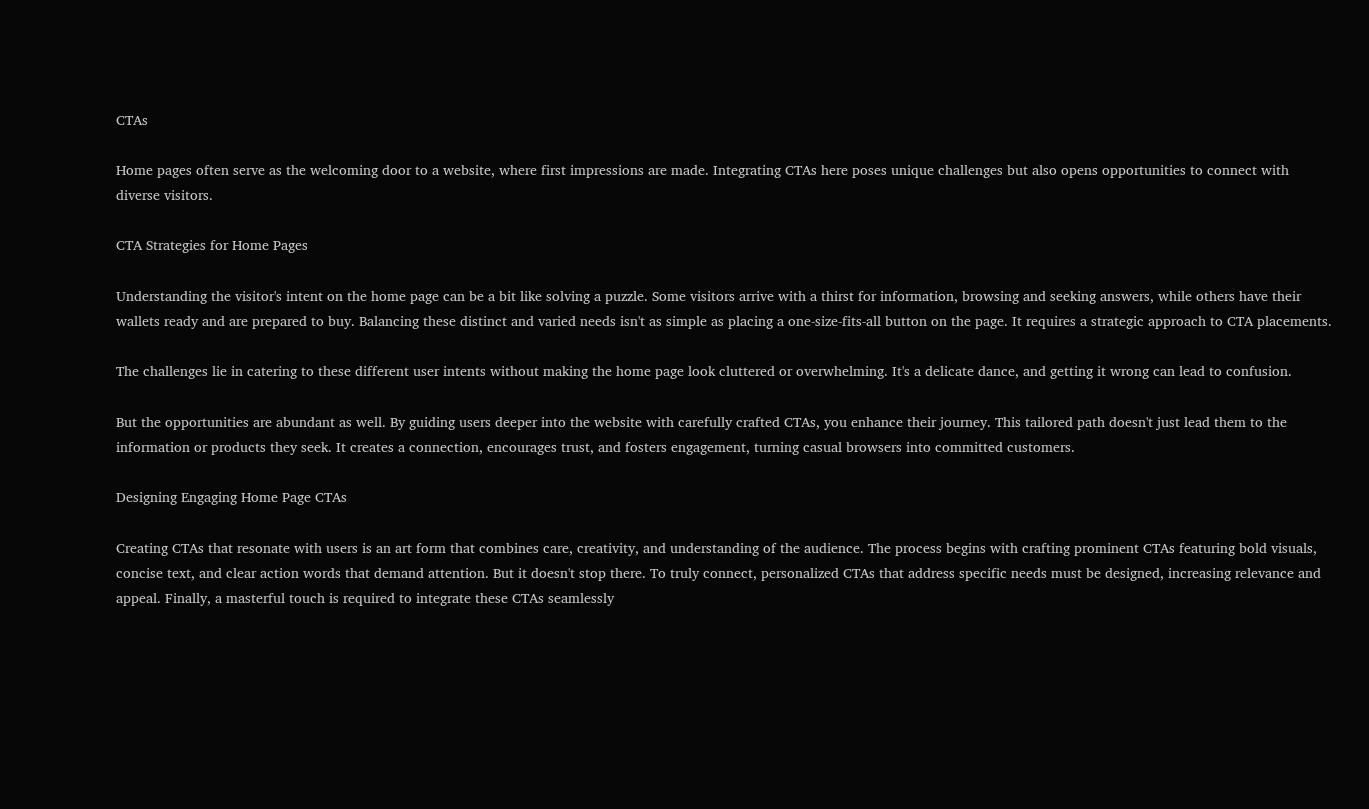CTAs

Home pages often serve as the welcoming door to a website, where first impressions are made. Integrating CTAs here poses unique challenges but also opens opportunities to connect with diverse visitors.

CTA Strategies for Home Pages

Understanding the visitor's intent on the home page can be a bit like solving a puzzle. Some visitors arrive with a thirst for information, browsing and seeking answers, while others have their wallets ready and are prepared to buy. Balancing these distinct and varied needs isn't as simple as placing a one-size-fits-all button on the page. It requires a strategic approach to CTA placements.

The challenges lie in catering to these different user intents without making the home page look cluttered or overwhelming. It's a delicate dance, and getting it wrong can lead to confusion.

But the opportunities are abundant as well. By guiding users deeper into the website with carefully crafted CTAs, you enhance their journey. This tailored path doesn't just lead them to the information or products they seek. It creates a connection, encourages trust, and fosters engagement, turning casual browsers into committed customers.

Designing Engaging Home Page CTAs

Creating CTAs that resonate with users is an art form that combines care, creativity, and understanding of the audience. The process begins with crafting prominent CTAs featuring bold visuals, concise text, and clear action words that demand attention. But it doesn't stop there. To truly connect, personalized CTAs that address specific needs must be designed, increasing relevance and appeal. Finally, a masterful touch is required to integrate these CTAs seamlessly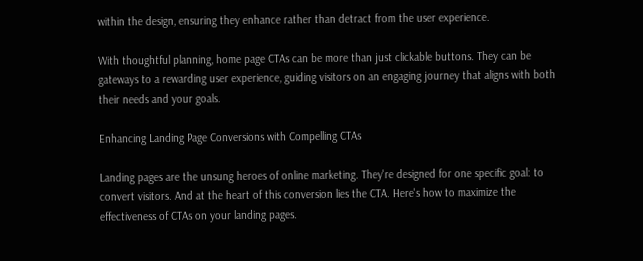within the design, ensuring they enhance rather than detract from the user experience.

With thoughtful planning, home page CTAs can be more than just clickable buttons. They can be gateways to a rewarding user experience, guiding visitors on an engaging journey that aligns with both their needs and your goals.

Enhancing Landing Page Conversions with Compelling CTAs

Landing pages are the unsung heroes of online marketing. They're designed for one specific goal: to convert visitors. And at the heart of this conversion lies the CTA. Here's how to maximize the effectiveness of CTAs on your landing pages.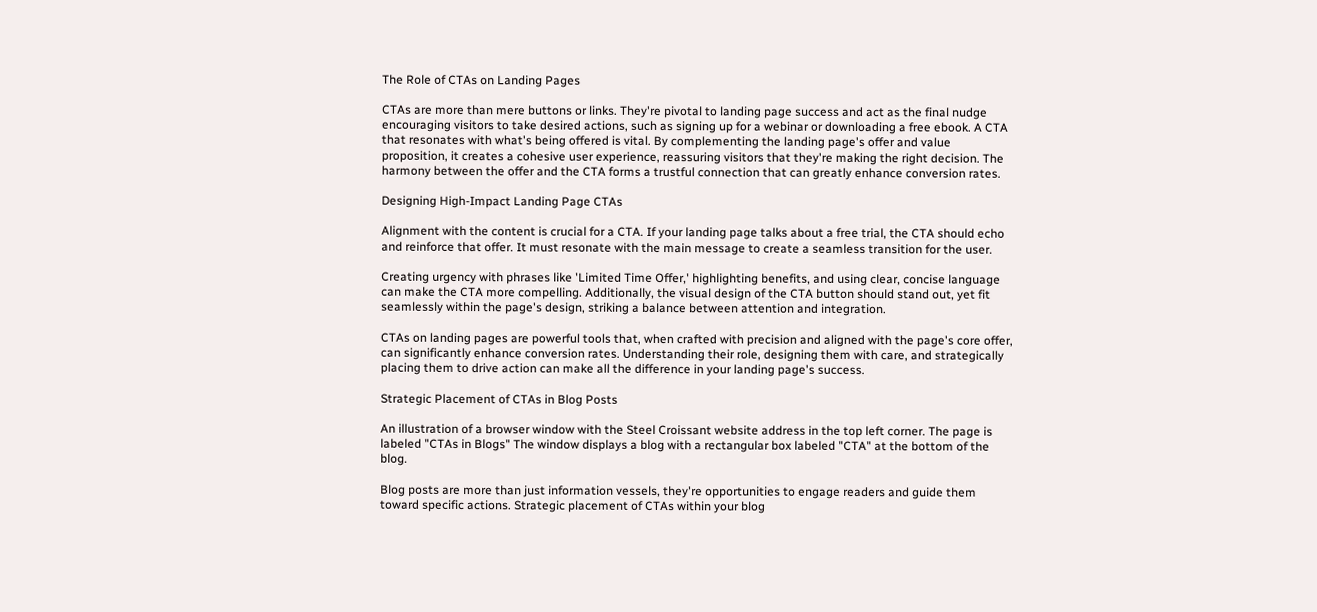The Role of CTAs on Landing Pages

CTAs are more than mere buttons or links. They're pivotal to landing page success and act as the final nudge encouraging visitors to take desired actions, such as signing up for a webinar or downloading a free ebook. A CTA that resonates with what's being offered is vital. By complementing the landing page's offer and value proposition, it creates a cohesive user experience, reassuring visitors that they're making the right decision. The harmony between the offer and the CTA forms a trustful connection that can greatly enhance conversion rates.

Designing High-Impact Landing Page CTAs

Alignment with the content is crucial for a CTA. If your landing page talks about a free trial, the CTA should echo and reinforce that offer. It must resonate with the main message to create a seamless transition for the user.

Creating urgency with phrases like 'Limited Time Offer,' highlighting benefits, and using clear, concise language can make the CTA more compelling. Additionally, the visual design of the CTA button should stand out, yet fit seamlessly within the page's design, striking a balance between attention and integration.

CTAs on landing pages are powerful tools that, when crafted with precision and aligned with the page's core offer, can significantly enhance conversion rates. Understanding their role, designing them with care, and strategically placing them to drive action can make all the difference in your landing page's success.

Strategic Placement of CTAs in Blog Posts

An illustration of a browser window with the Steel Croissant website address in the top left corner. The page is labeled "CTAs in Blogs" The window displays a blog with a rectangular box labeled "CTA" at the bottom of the blog.

Blog posts are more than just information vessels, they're opportunities to engage readers and guide them toward specific actions. Strategic placement of CTAs within your blog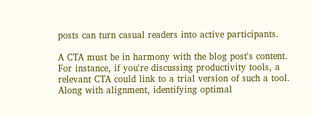posts can turn casual readers into active participants.

A CTA must be in harmony with the blog post's content. For instance, if you're discussing productivity tools, a relevant CTA could link to a trial version of such a tool. Along with alignment, identifying optimal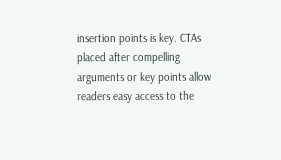insertion points is key. CTAs placed after compelling arguments or key points allow readers easy access to the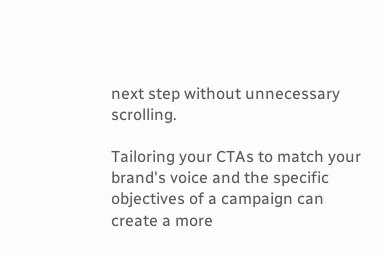next step without unnecessary scrolling.

Tailoring your CTAs to match your brand's voice and the specific objectives of a campaign can create a more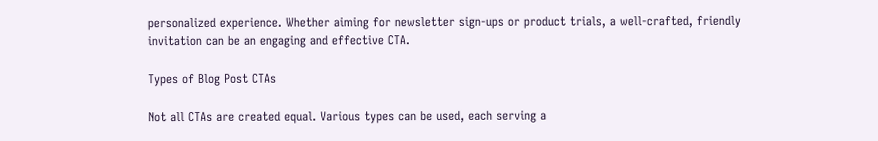personalized experience. Whether aiming for newsletter sign-ups or product trials, a well-crafted, friendly invitation can be an engaging and effective CTA.

Types of Blog Post CTAs

Not all CTAs are created equal. Various types can be used, each serving a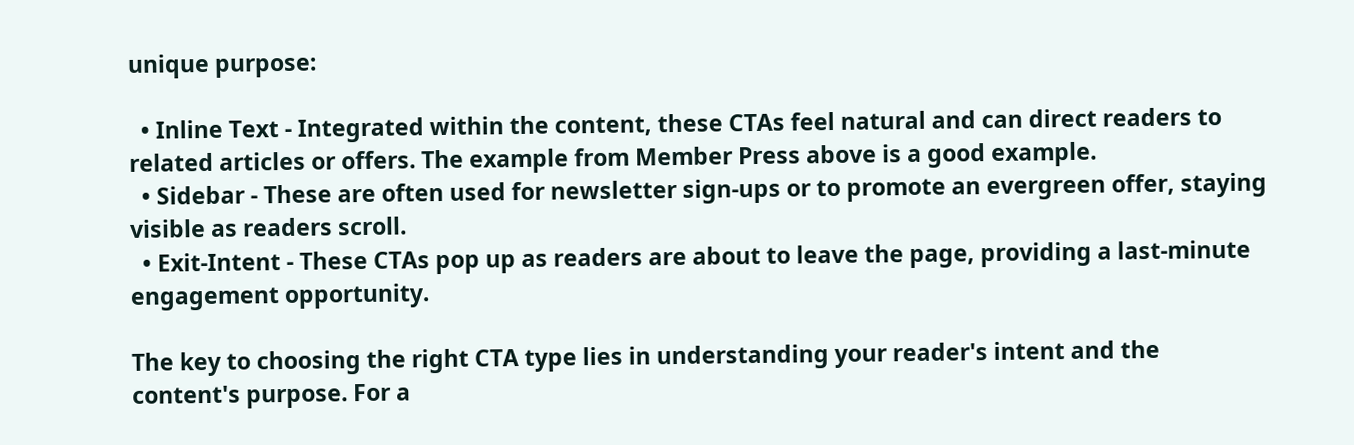unique purpose:

  • Inline Text - Integrated within the content, these CTAs feel natural and can direct readers to related articles or offers. The example from Member Press above is a good example.
  • Sidebar - These are often used for newsletter sign-ups or to promote an evergreen offer, staying visible as readers scroll.
  • Exit-Intent - These CTAs pop up as readers are about to leave the page, providing a last-minute engagement opportunity.

The key to choosing the right CTA type lies in understanding your reader's intent and the content's purpose. For a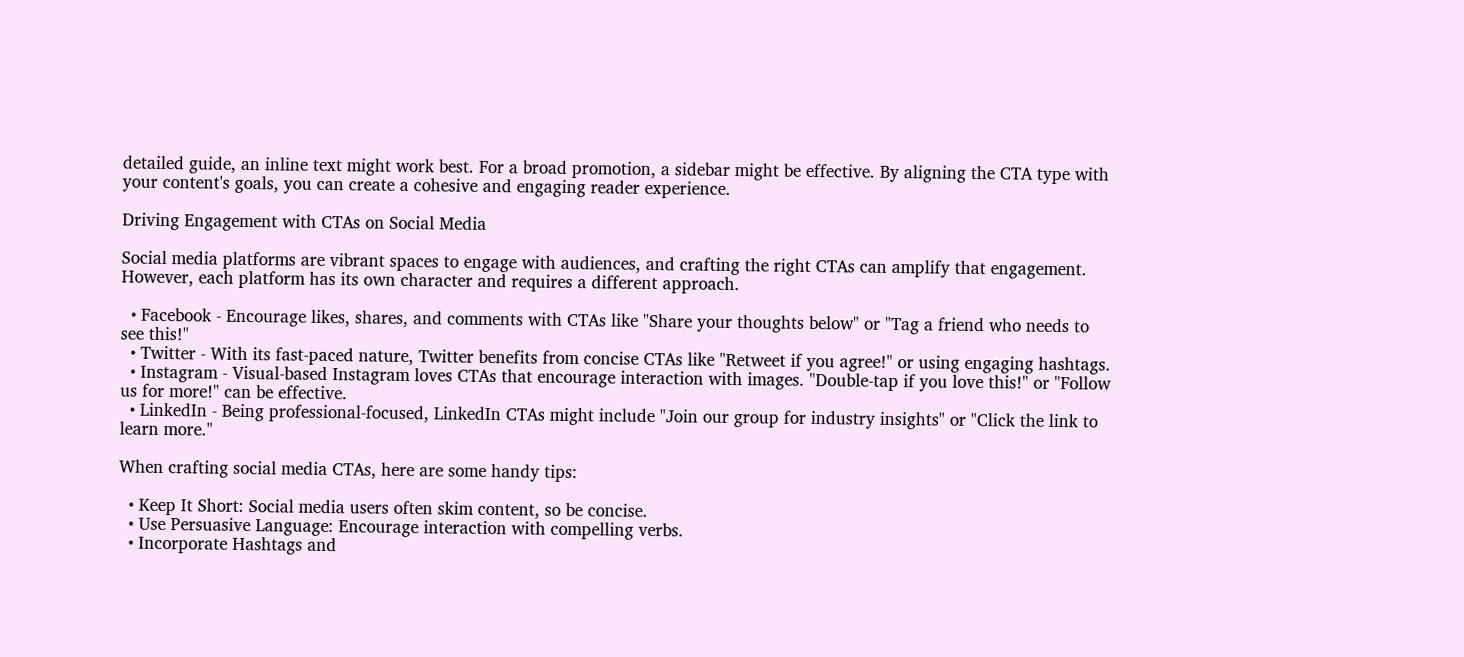detailed guide, an inline text might work best. For a broad promotion, a sidebar might be effective. By aligning the CTA type with your content's goals, you can create a cohesive and engaging reader experience.

Driving Engagement with CTAs on Social Media

Social media platforms are vibrant spaces to engage with audiences, and crafting the right CTAs can amplify that engagement. However, each platform has its own character and requires a different approach.

  • Facebook - Encourage likes, shares, and comments with CTAs like "Share your thoughts below" or "Tag a friend who needs to see this!"
  • Twitter - With its fast-paced nature, Twitter benefits from concise CTAs like "Retweet if you agree!" or using engaging hashtags.
  • Instagram - Visual-based Instagram loves CTAs that encourage interaction with images. "Double-tap if you love this!" or "Follow us for more!" can be effective.
  • LinkedIn - Being professional-focused, LinkedIn CTAs might include "Join our group for industry insights" or "Click the link to learn more."

When crafting social media CTAs, here are some handy tips:

  • Keep It Short: Social media users often skim content, so be concise.
  • Use Persuasive Language: Encourage interaction with compelling verbs.
  • Incorporate Hashtags and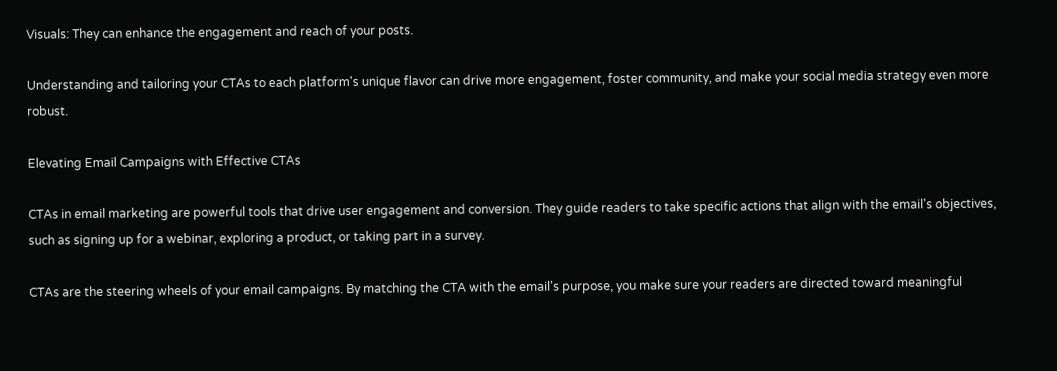Visuals: They can enhance the engagement and reach of your posts.

Understanding and tailoring your CTAs to each platform's unique flavor can drive more engagement, foster community, and make your social media strategy even more robust.

Elevating Email Campaigns with Effective CTAs

CTAs in email marketing are powerful tools that drive user engagement and conversion. They guide readers to take specific actions that align with the email's objectives, such as signing up for a webinar, exploring a product, or taking part in a survey.

CTAs are the steering wheels of your email campaigns. By matching the CTA with the email's purpose, you make sure your readers are directed toward meaningful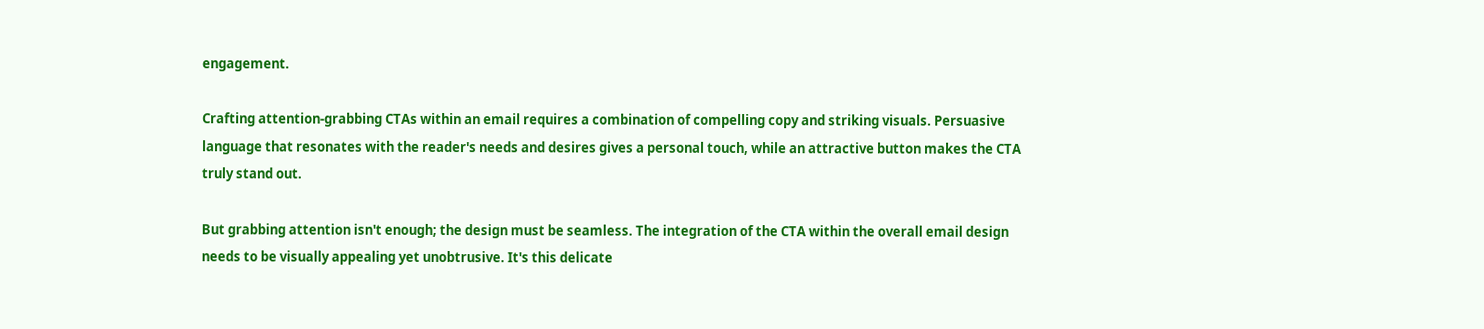engagement.

Crafting attention-grabbing CTAs within an email requires a combination of compelling copy and striking visuals. Persuasive language that resonates with the reader's needs and desires gives a personal touch, while an attractive button makes the CTA truly stand out.

But grabbing attention isn't enough; the design must be seamless. The integration of the CTA within the overall email design needs to be visually appealing yet unobtrusive. It's this delicate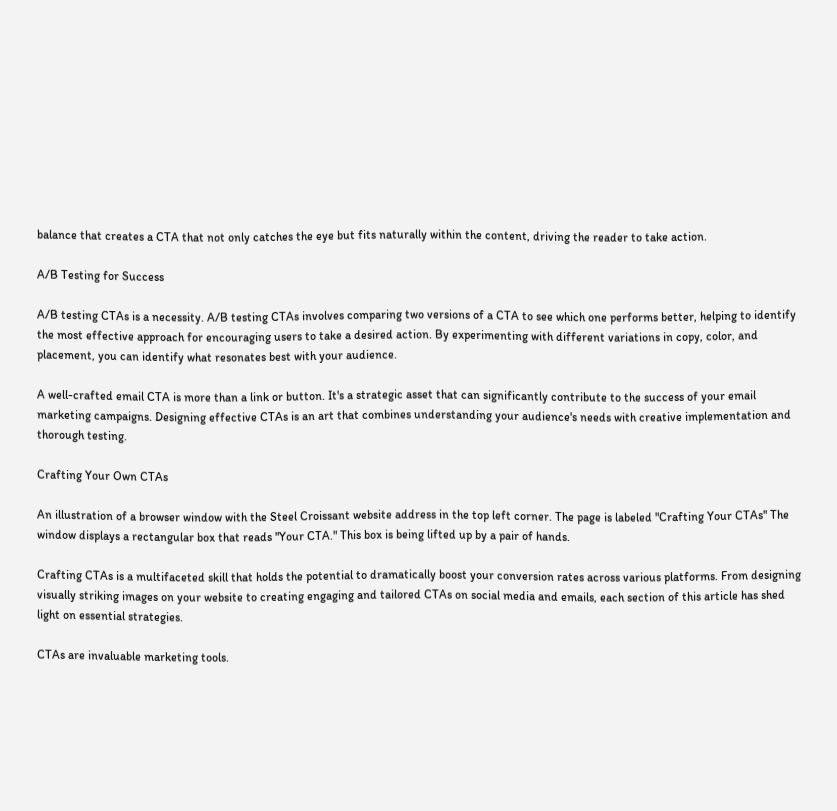balance that creates a CTA that not only catches the eye but fits naturally within the content, driving the reader to take action.

A/B Testing for Success

A/B testing CTAs is a necessity. A/B testing CTAs involves comparing two versions of a CTA to see which one performs better, helping to identify the most effective approach for encouraging users to take a desired action. By experimenting with different variations in copy, color, and placement, you can identify what resonates best with your audience.

A well-crafted email CTA is more than a link or button. It's a strategic asset that can significantly contribute to the success of your email marketing campaigns. Designing effective CTAs is an art that combines understanding your audience's needs with creative implementation and thorough testing.

Crafting Your Own CTAs

An illustration of a browser window with the Steel Croissant website address in the top left corner. The page is labeled "Crafting Your CTAs" The window displays a rectangular box that reads "Your CTA." This box is being lifted up by a pair of hands.

Crafting CTAs is a multifaceted skill that holds the potential to dramatically boost your conversion rates across various platforms. From designing visually striking images on your website to creating engaging and tailored CTAs on social media and emails, each section of this article has shed light on essential strategies.

CTAs are invaluable marketing tools.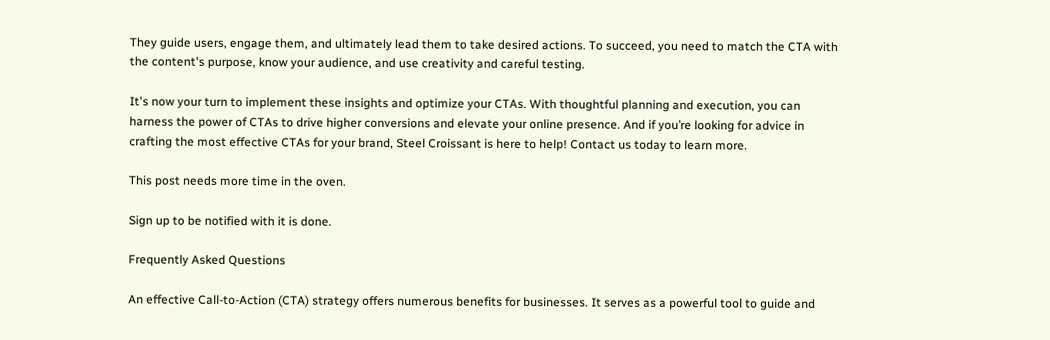They guide users, engage them, and ultimately lead them to take desired actions. To succeed, you need to match the CTA with the content's purpose, know your audience, and use creativity and careful testing.

It's now your turn to implement these insights and optimize your CTAs. With thoughtful planning and execution, you can harness the power of CTAs to drive higher conversions and elevate your online presence. And if you’re looking for advice in crafting the most effective CTAs for your brand, Steel Croissant is here to help! Contact us today to learn more.

This post needs more time in the oven.

Sign up to be notified with it is done.

Frequently Asked Questions

An effective Call-to-Action (CTA) strategy offers numerous benefits for businesses. It serves as a powerful tool to guide and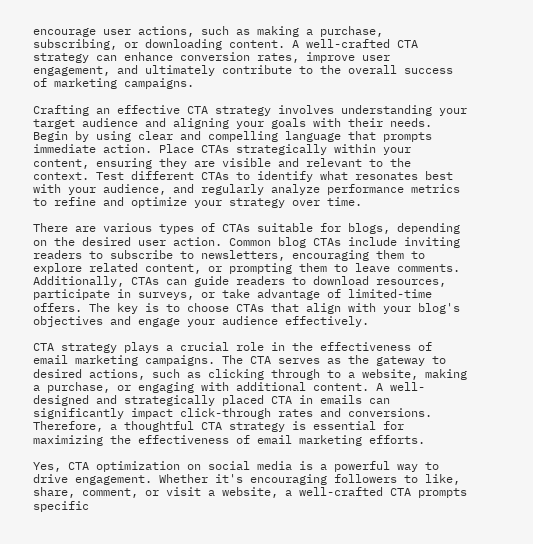encourage user actions, such as making a purchase, subscribing, or downloading content. A well-crafted CTA strategy can enhance conversion rates, improve user engagement, and ultimately contribute to the overall success of marketing campaigns.

Crafting an effective CTA strategy involves understanding your target audience and aligning your goals with their needs. Begin by using clear and compelling language that prompts immediate action. Place CTAs strategically within your content, ensuring they are visible and relevant to the context. Test different CTAs to identify what resonates best with your audience, and regularly analyze performance metrics to refine and optimize your strategy over time.

There are various types of CTAs suitable for blogs, depending on the desired user action. Common blog CTAs include inviting readers to subscribe to newsletters, encouraging them to explore related content, or prompting them to leave comments. Additionally, CTAs can guide readers to download resources, participate in surveys, or take advantage of limited-time offers. The key is to choose CTAs that align with your blog's objectives and engage your audience effectively.

CTA strategy plays a crucial role in the effectiveness of email marketing campaigns. The CTA serves as the gateway to desired actions, such as clicking through to a website, making a purchase, or engaging with additional content. A well-designed and strategically placed CTA in emails can significantly impact click-through rates and conversions. Therefore, a thoughtful CTA strategy is essential for maximizing the effectiveness of email marketing efforts.

Yes, CTA optimization on social media is a powerful way to drive engagement. Whether it's encouraging followers to like, share, comment, or visit a website, a well-crafted CTA prompts specific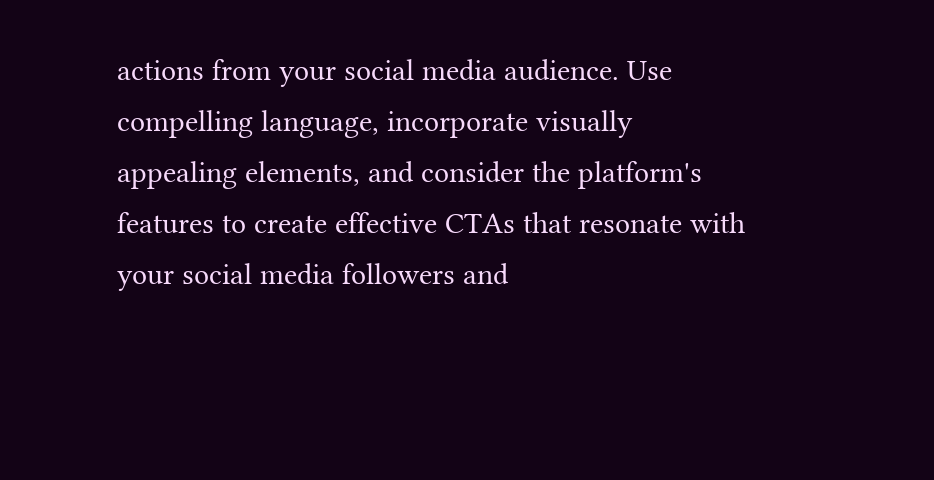actions from your social media audience. Use compelling language, incorporate visually appealing elements, and consider the platform's features to create effective CTAs that resonate with your social media followers and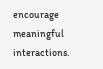encourage meaningful interactions.